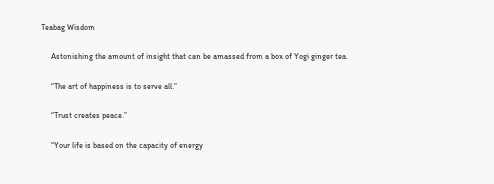Teabag Wisdom

     Astonishing the amount of insight that can be amassed from a box of Yogi ginger tea.

     “The art of happiness is to serve all.”

     “Trust creates peace.”

     “Your life is based on the capacity of energy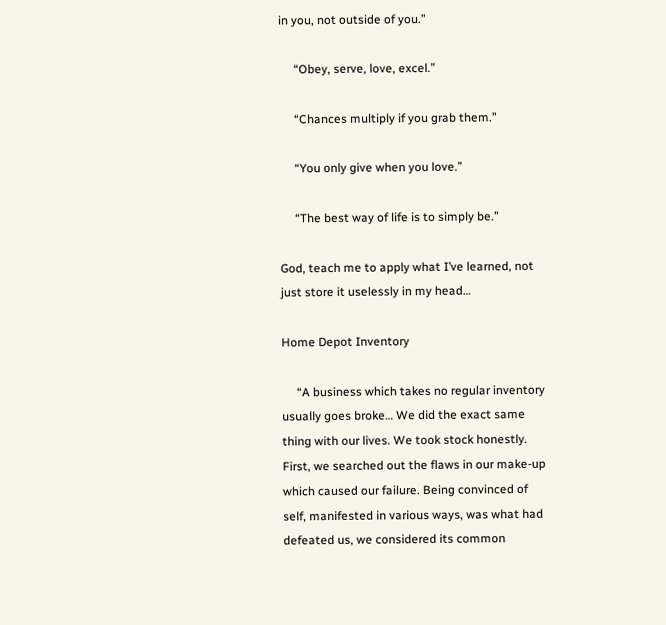in you, not outside of you.”

     “Obey, serve, love, excel.”

     “Chances multiply if you grab them.”

     “You only give when you love.”

     “The best way of life is to simply be.”

God, teach me to apply what I’ve learned, not just store it uselessly in my head…

Home Depot Inventory

     “A business which takes no regular inventory usually goes broke… We did the exact same thing with our lives. We took stock honestly. First, we searched out the flaws in our make-up which caused our failure. Being convinced of self, manifested in various ways, was what had defeated us, we considered its common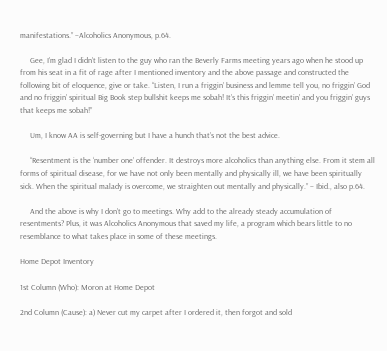manifestations.” –Alcoholics Anonymous, p.64.

     Gee, I’m glad I didn’t listen to the guy who ran the Beverly Farms meeting years ago when he stood up from his seat in a fit of rage after I mentioned inventory and the above passage and constructed the following bit of eloquence, give or take. “Listen, I run a friggin’ business and lemme tell you, no friggin’ God and no friggin’ spiritual Big Book step bullshit keeps me sobah! It’s this friggin’ meetin’ and you friggin’ guys that keeps me sobah!”

     Um, I know AA is self-governing but I have a hunch that’s not the best advice.

     “Resentment is the ‘number one’ offender. It destroys more alcoholics than anything else. From it stem all forms of spiritual disease, for we have not only been mentally and physically ill, we have been spiritually sick. When the spiritual malady is overcome, we straighten out mentally and physically.” – Ibid., also p.64.

     And the above is why I don’t go to meetings. Why add to the already steady accumulation of resentments? Plus, it was Alcoholics Anonymous that saved my life, a program which bears little to no resemblance to what takes place in some of these meetings.

Home Depot Inventory

1st Column (Who): Moron at Home Depot

2nd Column (Cause): a) Never cut my carpet after I ordered it, then forgot and sold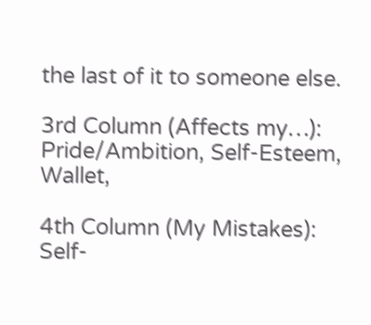the last of it to someone else.

3rd Column (Affects my…): Pride/Ambition, Self-Esteem, Wallet,

4th Column (My Mistakes):
Self-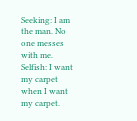Seeking: I am the man. No one messes with me.
Selfish: I want my carpet when I want my carpet.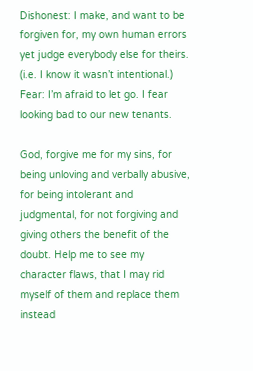Dishonest: I make, and want to be forgiven for, my own human errors yet judge everybody else for theirs. (i.e. I know it wasn’t intentional.)
Fear: I’m afraid to let go. I fear looking bad to our new tenants.

God, forgive me for my sins, for being unloving and verbally abusive, for being intolerant and judgmental, for not forgiving and giving others the benefit of the doubt. Help me to see my character flaws, that I may rid myself of them and replace them instead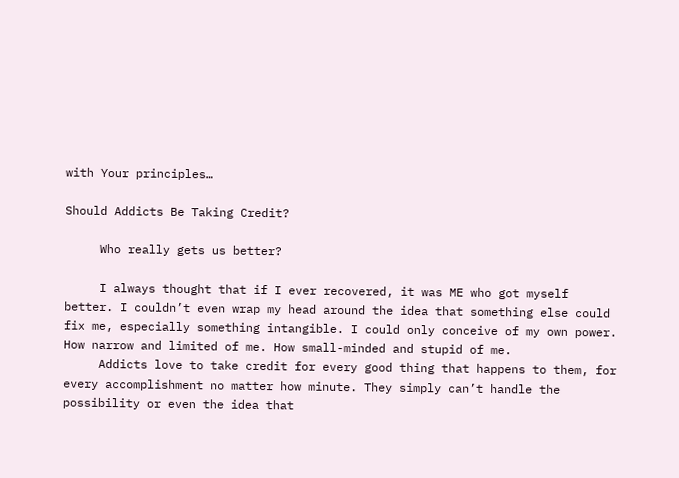with Your principles…

Should Addicts Be Taking Credit?

     Who really gets us better?

     I always thought that if I ever recovered, it was ME who got myself better. I couldn’t even wrap my head around the idea that something else could fix me, especially something intangible. I could only conceive of my own power. How narrow and limited of me. How small-minded and stupid of me.
     Addicts love to take credit for every good thing that happens to them, for every accomplishment no matter how minute. They simply can’t handle the possibility or even the idea that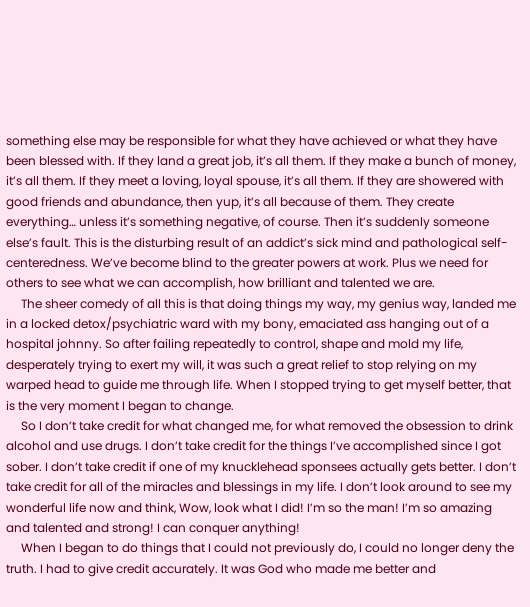something else may be responsible for what they have achieved or what they have been blessed with. If they land a great job, it’s all them. If they make a bunch of money, it’s all them. If they meet a loving, loyal spouse, it’s all them. If they are showered with good friends and abundance, then yup, it’s all because of them. They create everything… unless it’s something negative, of course. Then it’s suddenly someone else’s fault. This is the disturbing result of an addict’s sick mind and pathological self-centeredness. We’ve become blind to the greater powers at work. Plus we need for others to see what we can accomplish, how brilliant and talented we are.
     The sheer comedy of all this is that doing things my way, my genius way, landed me in a locked detox/psychiatric ward with my bony, emaciated ass hanging out of a hospital johnny. So after failing repeatedly to control, shape and mold my life, desperately trying to exert my will, it was such a great relief to stop relying on my warped head to guide me through life. When I stopped trying to get myself better, that is the very moment I began to change.
     So I don’t take credit for what changed me, for what removed the obsession to drink alcohol and use drugs. I don’t take credit for the things I’ve accomplished since I got sober. I don’t take credit if one of my knucklehead sponsees actually gets better. I don’t take credit for all of the miracles and blessings in my life. I don’t look around to see my wonderful life now and think, Wow, look what I did! I’m so the man! I’m so amazing and talented and strong! I can conquer anything!
     When I began to do things that I could not previously do, I could no longer deny the truth. I had to give credit accurately. It was God who made me better and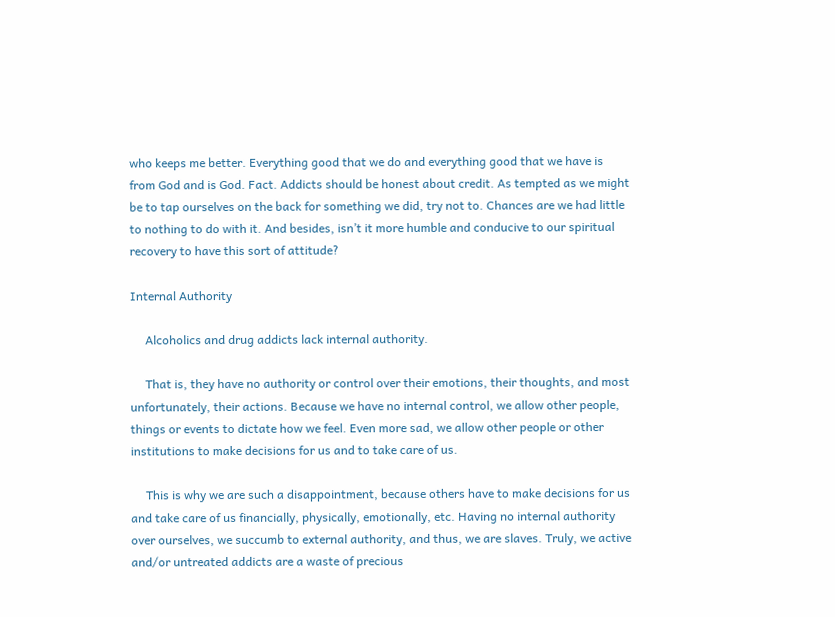who keeps me better. Everything good that we do and everything good that we have is from God and is God. Fact. Addicts should be honest about credit. As tempted as we might be to tap ourselves on the back for something we did, try not to. Chances are we had little to nothing to do with it. And besides, isn’t it more humble and conducive to our spiritual recovery to have this sort of attitude?

Internal Authority

     Alcoholics and drug addicts lack internal authority.

     That is, they have no authority or control over their emotions, their thoughts, and most unfortunately, their actions. Because we have no internal control, we allow other people, things or events to dictate how we feel. Even more sad, we allow other people or other institutions to make decisions for us and to take care of us.

     This is why we are such a disappointment, because others have to make decisions for us and take care of us financially, physically, emotionally, etc. Having no internal authority over ourselves, we succumb to external authority, and thus, we are slaves. Truly, we active and/or untreated addicts are a waste of precious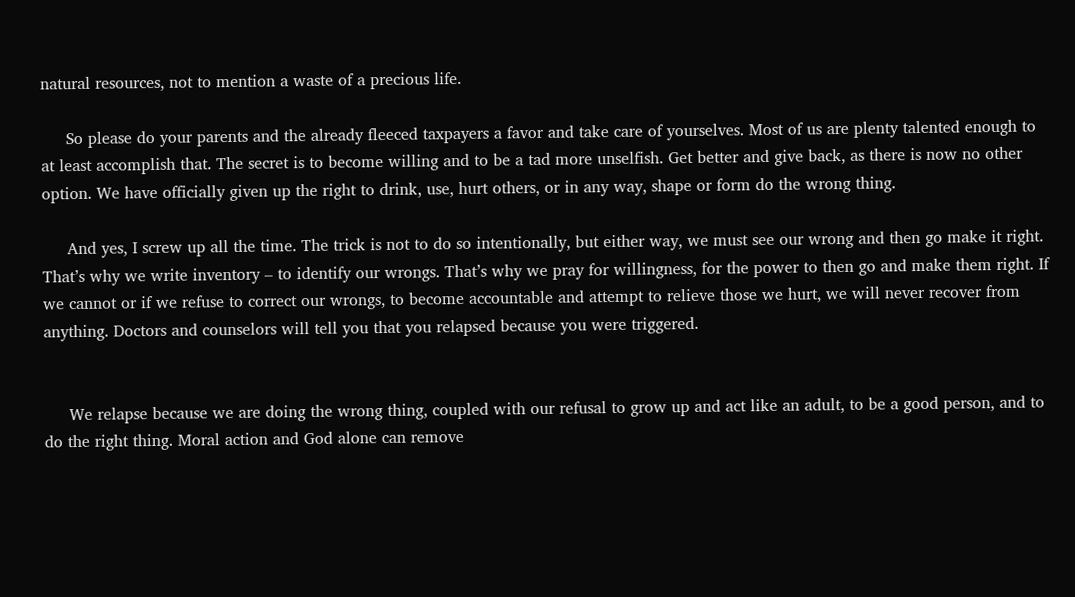natural resources, not to mention a waste of a precious life.

     So please do your parents and the already fleeced taxpayers a favor and take care of yourselves. Most of us are plenty talented enough to at least accomplish that. The secret is to become willing and to be a tad more unselfish. Get better and give back, as there is now no other option. We have officially given up the right to drink, use, hurt others, or in any way, shape or form do the wrong thing.

     And yes, I screw up all the time. The trick is not to do so intentionally, but either way, we must see our wrong and then go make it right. That’s why we write inventory – to identify our wrongs. That’s why we pray for willingness, for the power to then go and make them right. If we cannot or if we refuse to correct our wrongs, to become accountable and attempt to relieve those we hurt, we will never recover from anything. Doctors and counselors will tell you that you relapsed because you were triggered.


     We relapse because we are doing the wrong thing, coupled with our refusal to grow up and act like an adult, to be a good person, and to do the right thing. Moral action and God alone can remove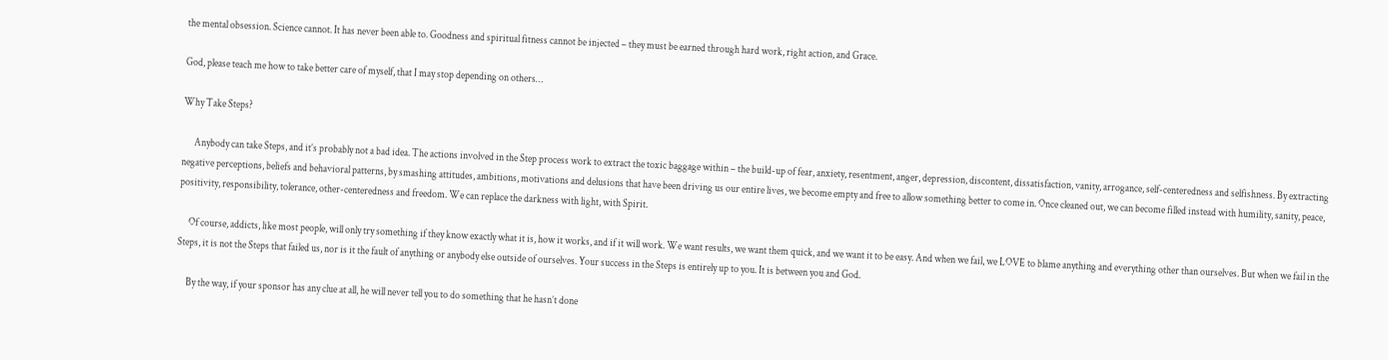the mental obsession. Science cannot. It has never been able to. Goodness and spiritual fitness cannot be injected – they must be earned through hard work, right action, and Grace.

God, please teach me how to take better care of myself, that I may stop depending on others…

Why Take Steps?

      Anybody can take Steps, and it’s probably not a bad idea. The actions involved in the Step process work to extract the toxic baggage within – the build-up of fear, anxiety, resentment, anger, depression, discontent, dissatisfaction, vanity, arrogance, self-centeredness and selfishness. By extracting negative perceptions, beliefs and behavioral patterns, by smashing attitudes, ambitions, motivations and delusions that have been driving us our entire lives, we become empty and free to allow something better to come in. Once cleaned out, we can become filled instead with humility, sanity, peace, positivity, responsibility, tolerance, other-centeredness and freedom. We can replace the darkness with light, with Spirit.

     Of course, addicts, like most people, will only try something if they know exactly what it is, how it works, and if it will work. We want results, we want them quick, and we want it to be easy. And when we fail, we LOVE to blame anything and everything other than ourselves. But when we fail in the Steps, it is not the Steps that failed us, nor is it the fault of anything or anybody else outside of ourselves. Your success in the Steps is entirely up to you. It is between you and God.

     By the way, if your sponsor has any clue at all, he will never tell you to do something that he hasn’t done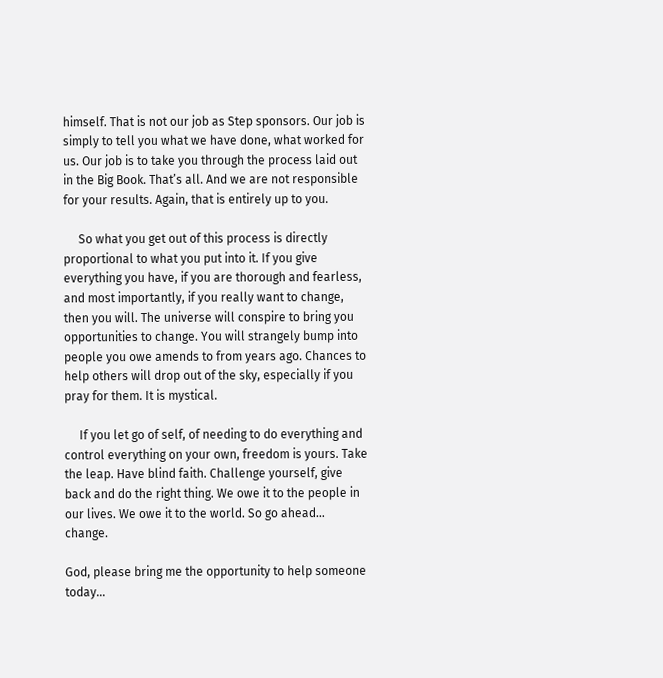himself. That is not our job as Step sponsors. Our job is simply to tell you what we have done, what worked for us. Our job is to take you through the process laid out in the Big Book. That’s all. And we are not responsible for your results. Again, that is entirely up to you.

     So what you get out of this process is directly proportional to what you put into it. If you give everything you have, if you are thorough and fearless, and most importantly, if you really want to change, then you will. The universe will conspire to bring you opportunities to change. You will strangely bump into people you owe amends to from years ago. Chances to help others will drop out of the sky, especially if you pray for them. It is mystical.

     If you let go of self, of needing to do everything and control everything on your own, freedom is yours. Take the leap. Have blind faith. Challenge yourself, give back and do the right thing. We owe it to the people in our lives. We owe it to the world. So go ahead… change.

God, please bring me the opportunity to help someone today…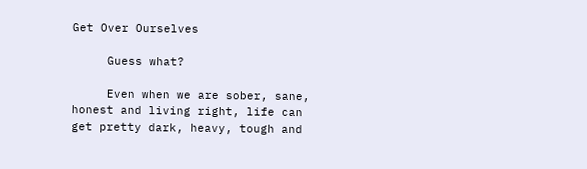Get Over Ourselves

     Guess what?

     Even when we are sober, sane, honest and living right, life can get pretty dark, heavy, tough and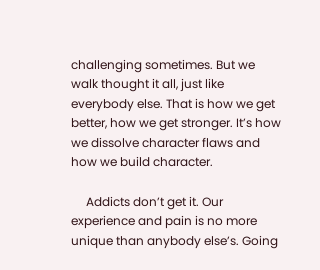challenging sometimes. But we walk thought it all, just like everybody else. That is how we get better, how we get stronger. It’s how we dissolve character flaws and how we build character.

     Addicts don’t get it. Our experience and pain is no more unique than anybody else’s. Going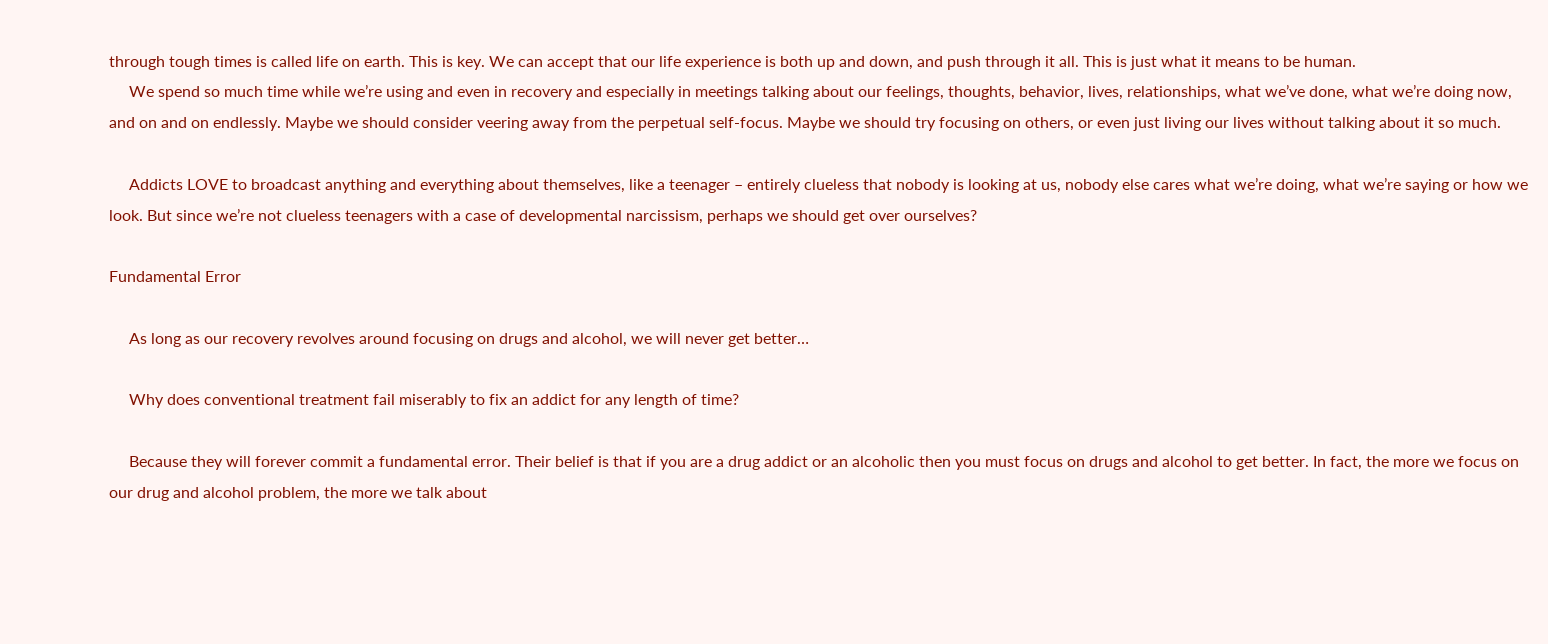through tough times is called life on earth. This is key. We can accept that our life experience is both up and down, and push through it all. This is just what it means to be human.
     We spend so much time while we’re using and even in recovery and especially in meetings talking about our feelings, thoughts, behavior, lives, relationships, what we’ve done, what we’re doing now, and on and on endlessly. Maybe we should consider veering away from the perpetual self-focus. Maybe we should try focusing on others, or even just living our lives without talking about it so much.

     Addicts LOVE to broadcast anything and everything about themselves, like a teenager – entirely clueless that nobody is looking at us, nobody else cares what we’re doing, what we’re saying or how we look. But since we’re not clueless teenagers with a case of developmental narcissism, perhaps we should get over ourselves?

Fundamental Error

     As long as our recovery revolves around focusing on drugs and alcohol, we will never get better…

     Why does conventional treatment fail miserably to fix an addict for any length of time?

     Because they will forever commit a fundamental error. Their belief is that if you are a drug addict or an alcoholic then you must focus on drugs and alcohol to get better. In fact, the more we focus on our drug and alcohol problem, the more we talk about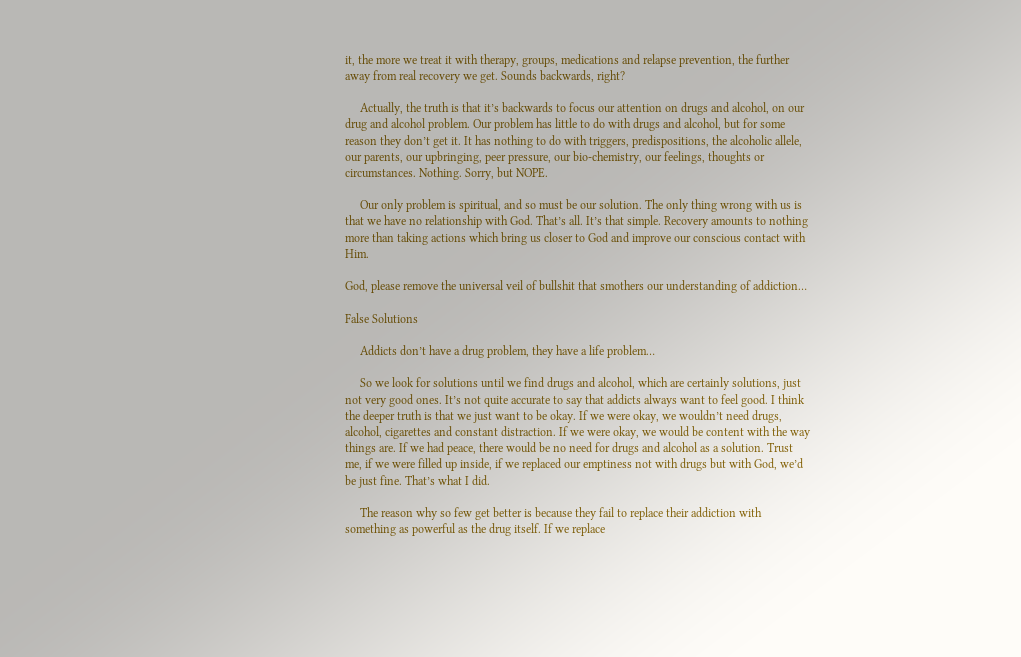it, the more we treat it with therapy, groups, medications and relapse prevention, the further away from real recovery we get. Sounds backwards, right?

     Actually, the truth is that it’s backwards to focus our attention on drugs and alcohol, on our drug and alcohol problem. Our problem has little to do with drugs and alcohol, but for some reason they don’t get it. It has nothing to do with triggers, predispositions, the alcoholic allele, our parents, our upbringing, peer pressure, our bio-chemistry, our feelings, thoughts or circumstances. Nothing. Sorry, but NOPE.

     Our only problem is spiritual, and so must be our solution. The only thing wrong with us is that we have no relationship with God. That’s all. It’s that simple. Recovery amounts to nothing more than taking actions which bring us closer to God and improve our conscious contact with Him.

God, please remove the universal veil of bullshit that smothers our understanding of addiction…

False Solutions

     Addicts don’t have a drug problem, they have a life problem…

     So we look for solutions until we find drugs and alcohol, which are certainly solutions, just not very good ones. It’s not quite accurate to say that addicts always want to feel good. I think the deeper truth is that we just want to be okay. If we were okay, we wouldn’t need drugs, alcohol, cigarettes and constant distraction. If we were okay, we would be content with the way things are. If we had peace, there would be no need for drugs and alcohol as a solution. Trust me, if we were filled up inside, if we replaced our emptiness not with drugs but with God, we’d be just fine. That’s what I did.

     The reason why so few get better is because they fail to replace their addiction with something as powerful as the drug itself. If we replace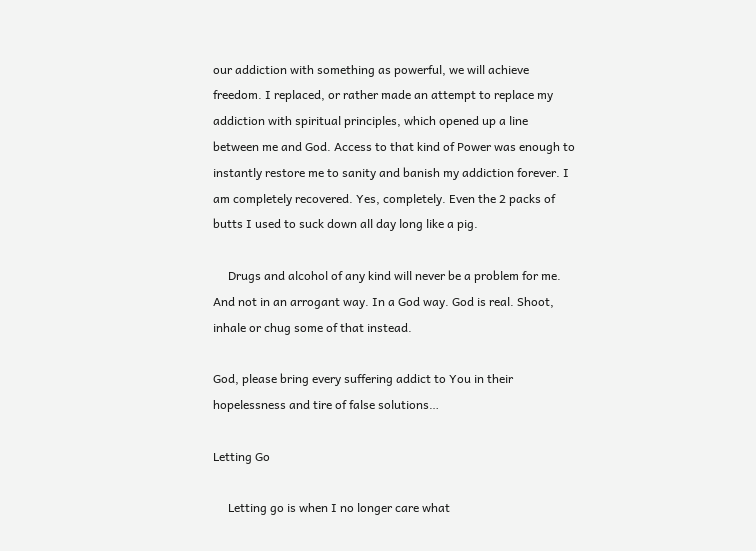our addiction with something as powerful, we will achieve freedom. I replaced, or rather made an attempt to replace my addiction with spiritual principles, which opened up a line between me and God. Access to that kind of Power was enough to instantly restore me to sanity and banish my addiction forever. I am completely recovered. Yes, completely. Even the 2 packs of butts I used to suck down all day long like a pig.

     Drugs and alcohol of any kind will never be a problem for me. And not in an arrogant way. In a God way. God is real. Shoot, inhale or chug some of that instead.

God, please bring every suffering addict to You in their hopelessness and tire of false solutions…

Letting Go

     Letting go is when I no longer care what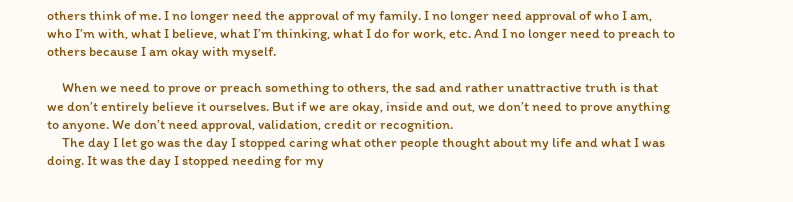others think of me. I no longer need the approval of my family. I no longer need approval of who I am, who I’m with, what I believe, what I’m thinking, what I do for work, etc. And I no longer need to preach to others because I am okay with myself.

     When we need to prove or preach something to others, the sad and rather unattractive truth is that we don’t entirely believe it ourselves. But if we are okay, inside and out, we don’t need to prove anything to anyone. We don’t need approval, validation, credit or recognition.
     The day I let go was the day I stopped caring what other people thought about my life and what I was doing. It was the day I stopped needing for my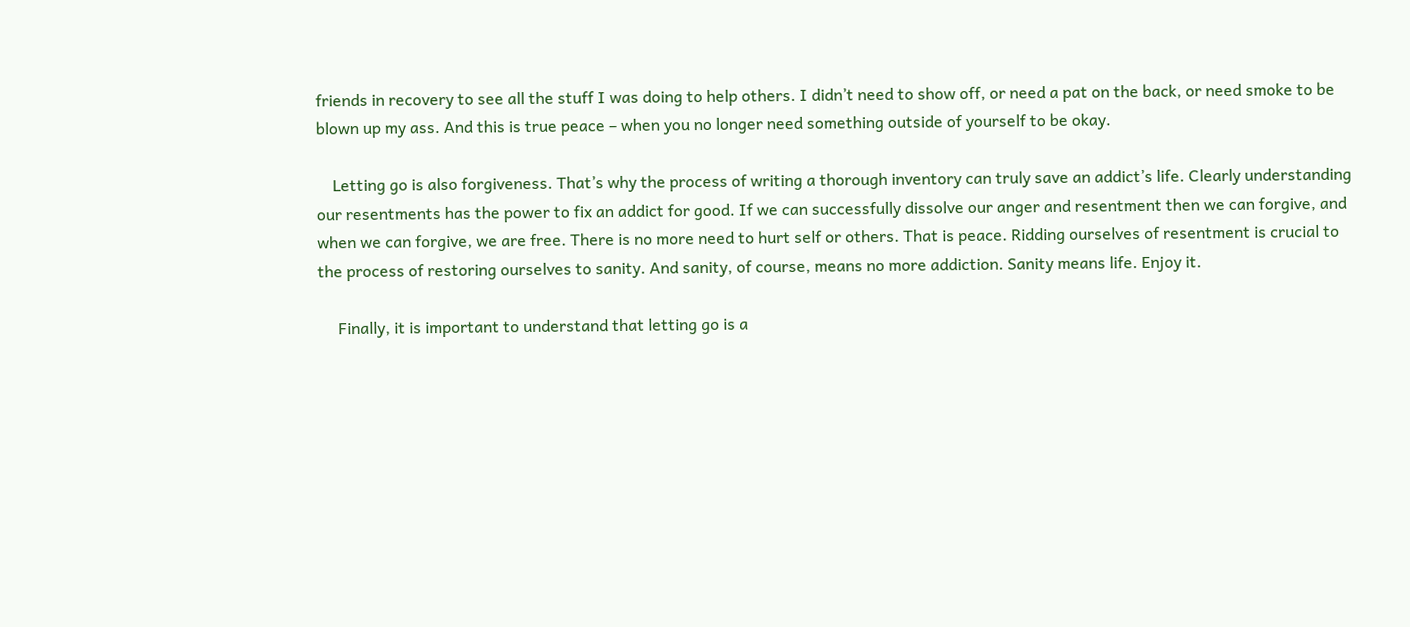friends in recovery to see all the stuff I was doing to help others. I didn’t need to show off, or need a pat on the back, or need smoke to be blown up my ass. And this is true peace – when you no longer need something outside of yourself to be okay.

    Letting go is also forgiveness. That’s why the process of writing a thorough inventory can truly save an addict’s life. Clearly understanding our resentments has the power to fix an addict for good. If we can successfully dissolve our anger and resentment then we can forgive, and when we can forgive, we are free. There is no more need to hurt self or others. That is peace. Ridding ourselves of resentment is crucial to the process of restoring ourselves to sanity. And sanity, of course, means no more addiction. Sanity means life. Enjoy it.

     Finally, it is important to understand that letting go is a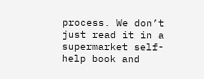process. We don’t just read it in a supermarket self-help book and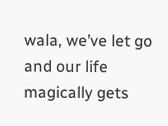wala, we’ve let go and our life magically gets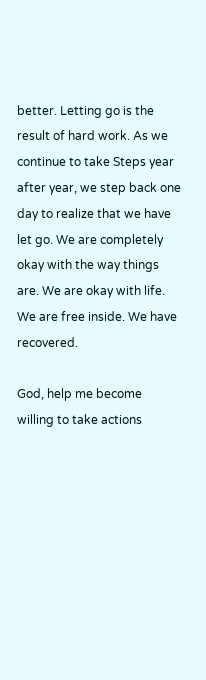better. Letting go is the result of hard work. As we continue to take Steps year after year, we step back one day to realize that we have let go. We are completely okay with the way things are. We are okay with life. We are free inside. We have recovered.

God, help me become willing to take actions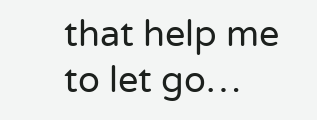that help me to let go…